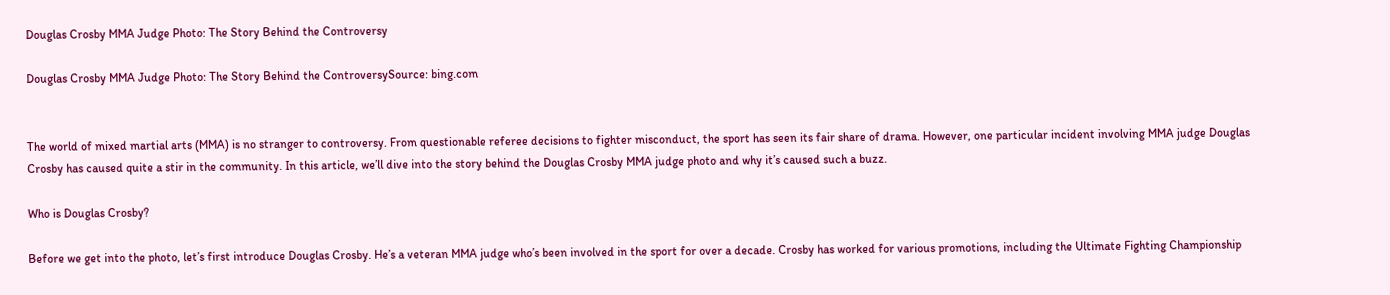Douglas Crosby MMA Judge Photo: The Story Behind the Controversy

Douglas Crosby MMA Judge Photo: The Story Behind the ControversySource: bing.com


The world of mixed martial arts (MMA) is no stranger to controversy. From questionable referee decisions to fighter misconduct, the sport has seen its fair share of drama. However, one particular incident involving MMA judge Douglas Crosby has caused quite a stir in the community. In this article, we’ll dive into the story behind the Douglas Crosby MMA judge photo and why it’s caused such a buzz.

Who is Douglas Crosby?

Before we get into the photo, let’s first introduce Douglas Crosby. He’s a veteran MMA judge who’s been involved in the sport for over a decade. Crosby has worked for various promotions, including the Ultimate Fighting Championship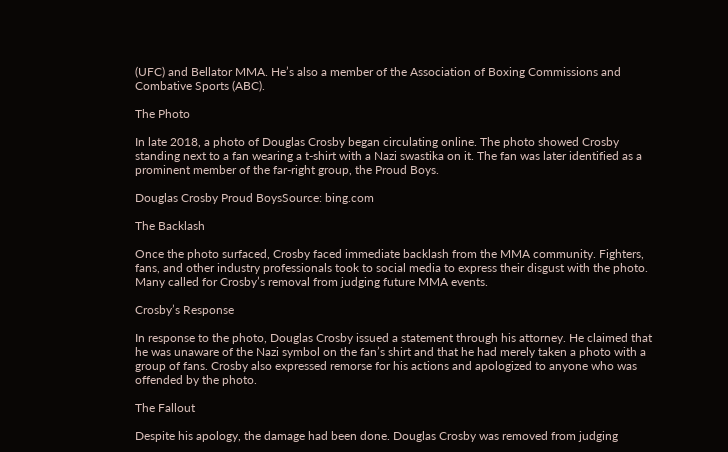(UFC) and Bellator MMA. He’s also a member of the Association of Boxing Commissions and Combative Sports (ABC).

The Photo

In late 2018, a photo of Douglas Crosby began circulating online. The photo showed Crosby standing next to a fan wearing a t-shirt with a Nazi swastika on it. The fan was later identified as a prominent member of the far-right group, the Proud Boys.

Douglas Crosby Proud BoysSource: bing.com

The Backlash

Once the photo surfaced, Crosby faced immediate backlash from the MMA community. Fighters, fans, and other industry professionals took to social media to express their disgust with the photo. Many called for Crosby’s removal from judging future MMA events.

Crosby’s Response

In response to the photo, Douglas Crosby issued a statement through his attorney. He claimed that he was unaware of the Nazi symbol on the fan’s shirt and that he had merely taken a photo with a group of fans. Crosby also expressed remorse for his actions and apologized to anyone who was offended by the photo.

The Fallout

Despite his apology, the damage had been done. Douglas Crosby was removed from judging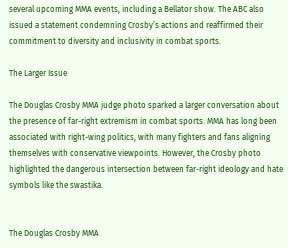several upcoming MMA events, including a Bellator show. The ABC also issued a statement condemning Crosby’s actions and reaffirmed their commitment to diversity and inclusivity in combat sports.

The Larger Issue

The Douglas Crosby MMA judge photo sparked a larger conversation about the presence of far-right extremism in combat sports. MMA has long been associated with right-wing politics, with many fighters and fans aligning themselves with conservative viewpoints. However, the Crosby photo highlighted the dangerous intersection between far-right ideology and hate symbols like the swastika.


The Douglas Crosby MMA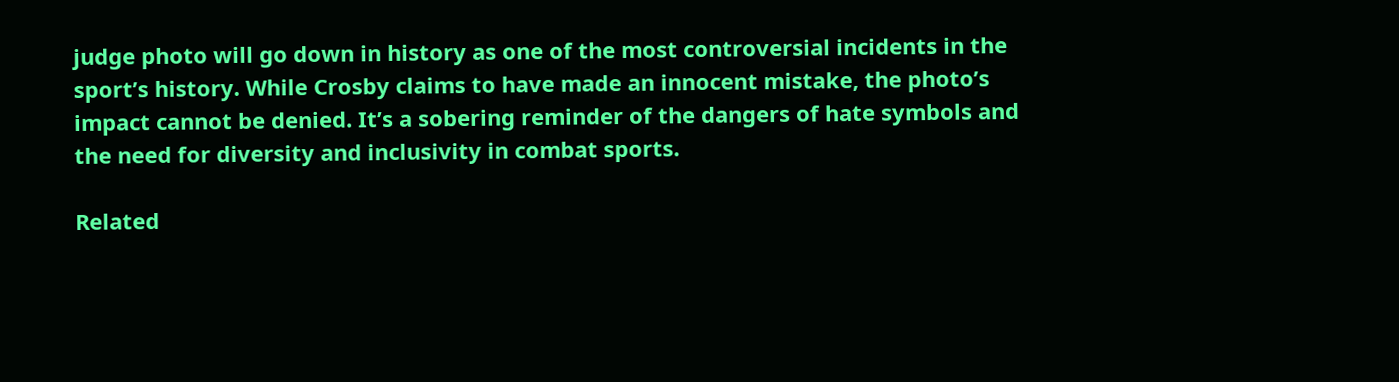judge photo will go down in history as one of the most controversial incidents in the sport’s history. While Crosby claims to have made an innocent mistake, the photo’s impact cannot be denied. It’s a sobering reminder of the dangers of hate symbols and the need for diversity and inclusivity in combat sports.

Related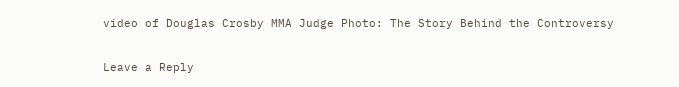video of Douglas Crosby MMA Judge Photo: The Story Behind the Controversy

Leave a Reply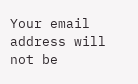Your email address will not be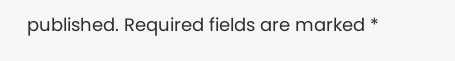published. Required fields are marked *